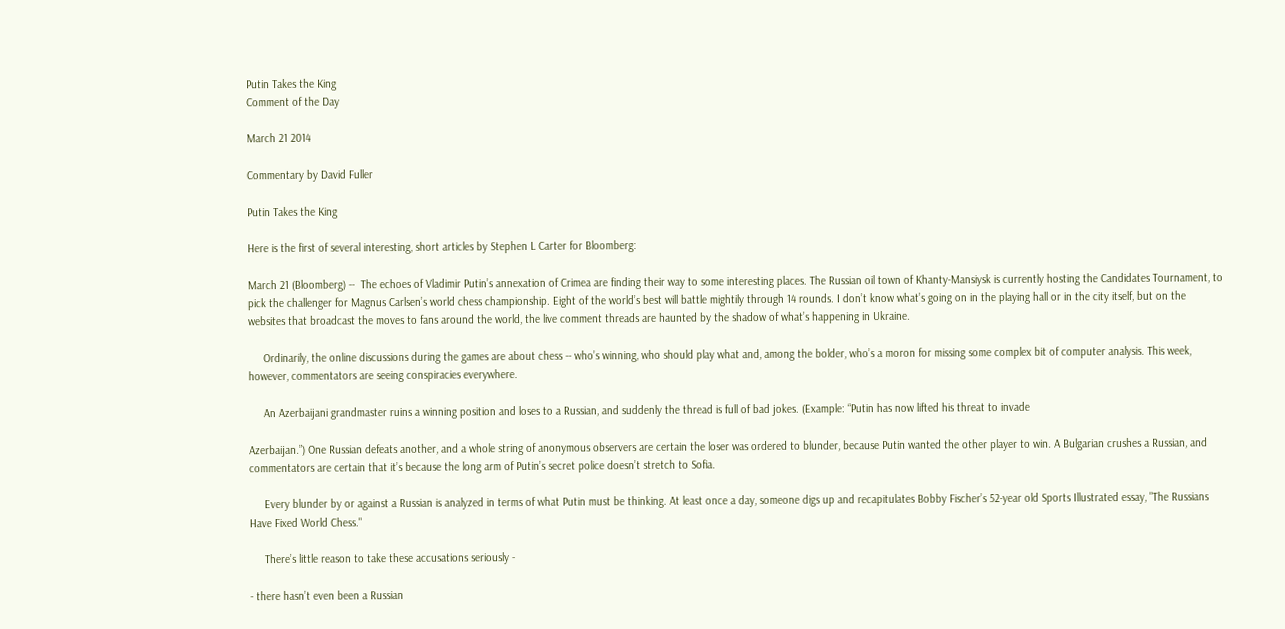Putin Takes the King
Comment of the Day

March 21 2014

Commentary by David Fuller

Putin Takes the King

Here is the first of several interesting, short articles by Stephen L Carter for Bloomberg:

March 21 (Bloomberg) --  The echoes of Vladimir Putin’s annexation of Crimea are finding their way to some interesting places. The Russian oil town of Khanty-Mansiysk is currently hosting the Candidates Tournament, to pick the challenger for Magnus Carlsen’s world chess championship. Eight of the world’s best will battle mightily through 14 rounds. I don’t know what’s going on in the playing hall or in the city itself, but on the websites that broadcast the moves to fans around the world, the live comment threads are haunted by the shadow of what’s happening in Ukraine.

     Ordinarily, the online discussions during the games are about chess -- who’s winning, who should play what and, among the bolder, who’s a moron for missing some complex bit of computer analysis. This week, however, commentators are seeing conspiracies everywhere.

     An Azerbaijani grandmaster ruins a winning position and loses to a Russian, and suddenly the thread is full of bad jokes. (Example: “Putin has now lifted his threat to invade

Azerbaijan.”) One Russian defeats another, and a whole string of anonymous observers are certain the loser was ordered to blunder, because Putin wanted the other player to win. A Bulgarian crushes a Russian, and commentators are certain that it’s because the long arm of Putin’s secret police doesn’t stretch to Sofia.

     Every blunder by or against a Russian is analyzed in terms of what Putin must be thinking. At least once a day, someone digs up and recapitulates Bobby Fischer’s 52-year old Sports Illustrated essay, "The Russians Have Fixed World Chess."

     There’s little reason to take these accusations seriously -

- there hasn’t even been a Russian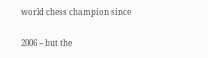world chess champion since

2006 -- but the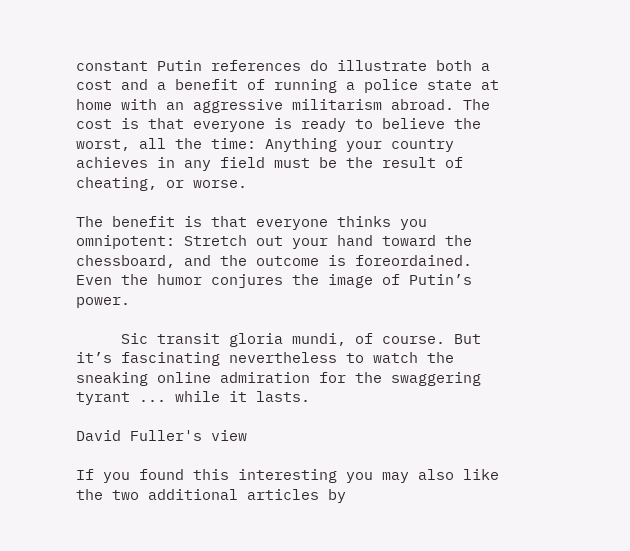constant Putin references do illustrate both a cost and a benefit of running a police state at home with an aggressive militarism abroad. The cost is that everyone is ready to believe the worst, all the time: Anything your country achieves in any field must be the result of cheating, or worse.

The benefit is that everyone thinks you omnipotent: Stretch out your hand toward the chessboard, and the outcome is foreordained. Even the humor conjures the image of Putin’s power.

     Sic transit gloria mundi, of course. But it’s fascinating nevertheless to watch the sneaking online admiration for the swaggering tyrant ... while it lasts.

David Fuller's view

If you found this interesting you may also like the two additional articles by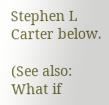Stephen L Carter below.

(See also: What if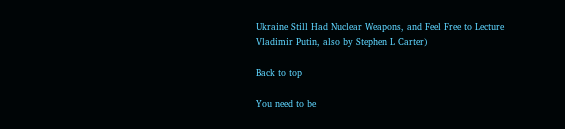Ukraine Still Had Nuclear Weapons, and Feel Free to Lecture Vladimir Putin, also by Stephen L Carter)

Back to top

You need to be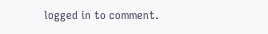logged in to comment.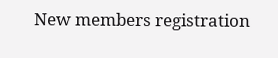New members registration